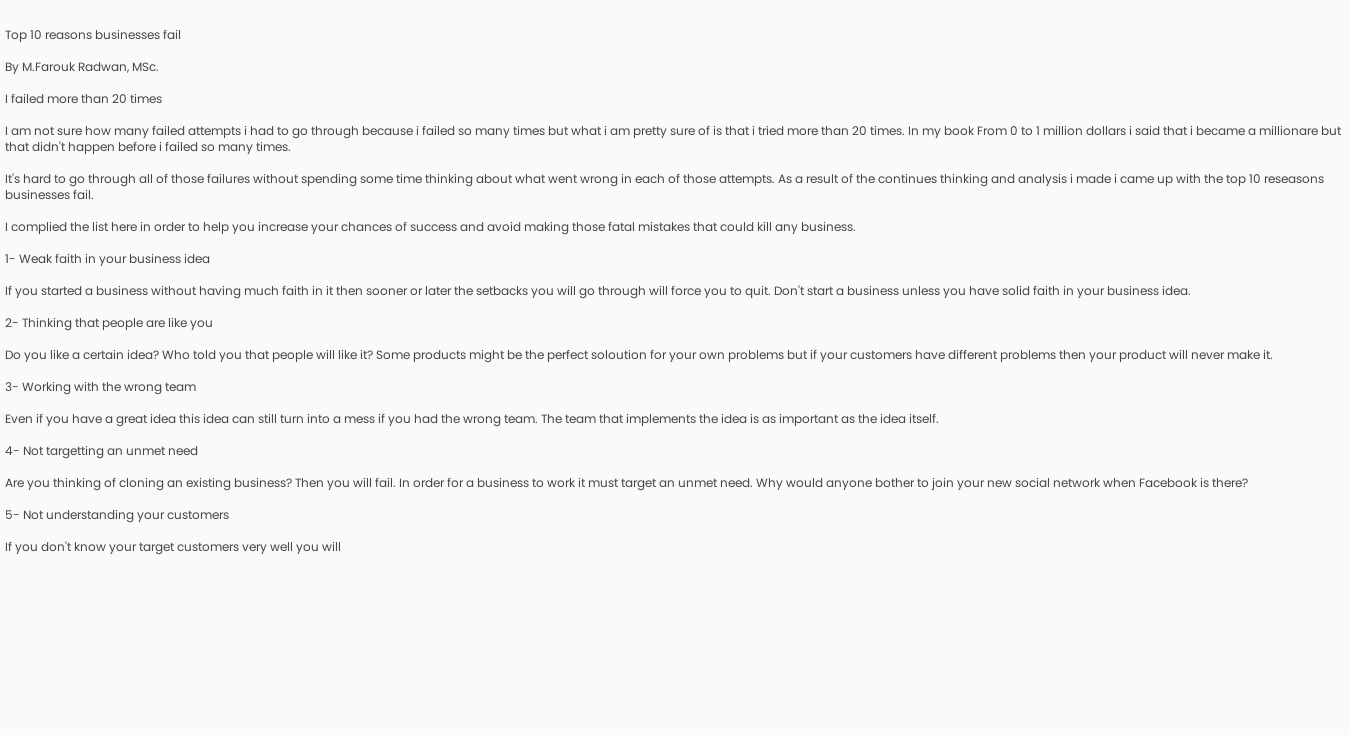Top 10 reasons businesses fail

By M.Farouk Radwan, MSc.

I failed more than 20 times

I am not sure how many failed attempts i had to go through because i failed so many times but what i am pretty sure of is that i tried more than 20 times. In my book From 0 to 1 million dollars i said that i became a millionare but that didn't happen before i failed so many times.

It's hard to go through all of those failures without spending some time thinking about what went wrong in each of those attempts. As a result of the continues thinking and analysis i made i came up with the top 10 reseasons businesses fail.

I complied the list here in order to help you increase your chances of success and avoid making those fatal mistakes that could kill any business.

1- Weak faith in your business idea

If you started a business without having much faith in it then sooner or later the setbacks you will go through will force you to quit. Don't start a business unless you have solid faith in your business idea.

2- Thinking that people are like you

Do you like a certain idea? Who told you that people will like it? Some products might be the perfect soloution for your own problems but if your customers have different problems then your product will never make it.

3- Working with the wrong team

Even if you have a great idea this idea can still turn into a mess if you had the wrong team. The team that implements the idea is as important as the idea itself.

4- Not targetting an unmet need

Are you thinking of cloning an existing business? Then you will fail. In order for a business to work it must target an unmet need. Why would anyone bother to join your new social network when Facebook is there?

5- Not understanding your customers

If you don't know your target customers very well you will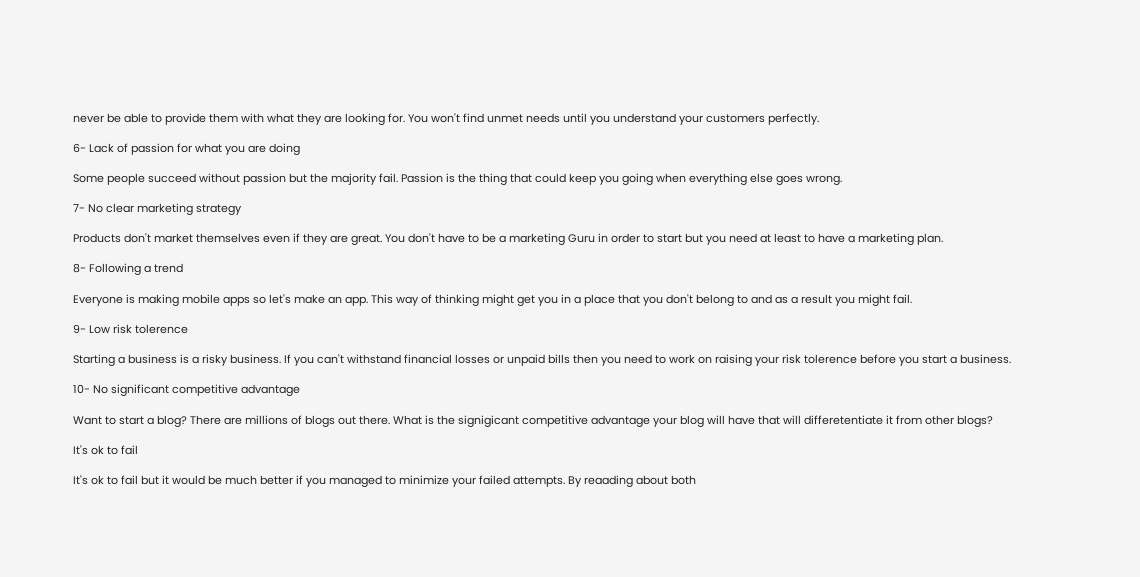never be able to provide them with what they are looking for. You won't find unmet needs until you understand your customers perfectly.

6- Lack of passion for what you are doing

Some people succeed without passion but the majority fail. Passion is the thing that could keep you going when everything else goes wrong.

7- No clear marketing strategy

Products don't market themselves even if they are great. You don't have to be a marketing Guru in order to start but you need at least to have a marketing plan.

8- Following a trend

Everyone is making mobile apps so let's make an app. This way of thinking might get you in a place that you don't belong to and as a result you might fail.

9- Low risk tolerence

Starting a business is a risky business. If you can't withstand financial losses or unpaid bills then you need to work on raising your risk tolerence before you start a business.

10- No significant competitive advantage

Want to start a blog? There are millions of blogs out there. What is the signigicant competitive advantage your blog will have that will differetentiate it from other blogs?

It's ok to fail

It's ok to fail but it would be much better if you managed to minimize your failed attempts. By reaading about both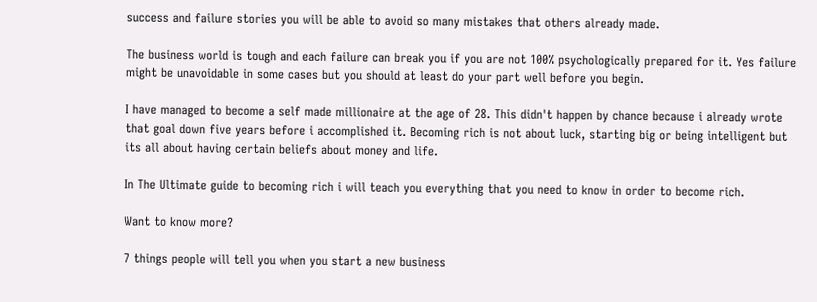success and failure stories you will be able to avoid so many mistakes that others already made.

The business world is tough and each failure can break you if you are not 100% psychologically prepared for it. Yes failure might be unavoidable in some cases but you should at least do your part well before you begin.

I have managed to become a self made millionaire at the age of 28. This didn't happen by chance because i already wrote that goal down five years before i accomplished it. Becoming rich is not about luck, starting big or being intelligent but its all about having certain beliefs about money and life.

In The Ultimate guide to becoming rich i will teach you everything that you need to know in order to become rich.

Want to know more?

7 things people will tell you when you start a new business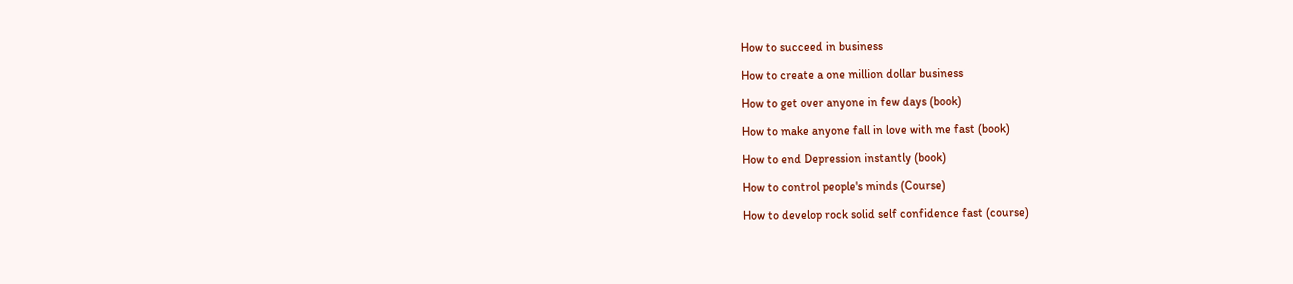How to succeed in business

How to create a one million dollar business

How to get over anyone in few days (book)

How to make anyone fall in love with me fast (book)

How to end Depression instantly (book)

How to control people's minds (Course)

How to develop rock solid self confidence fast (course)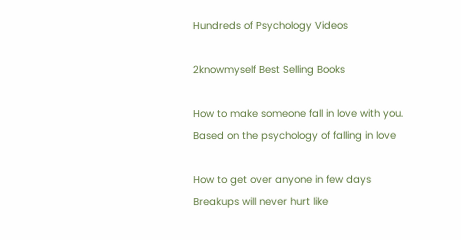Hundreds of Psychology Videos

2knowmyself Best Selling Books

How to make someone fall in love with you.
Based on the psychology of falling in love

How to get over anyone in few days
Breakups will never hurt like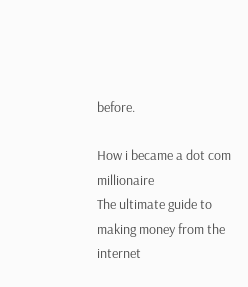before.

How i became a dot com millionaire
The ultimate guide to making money from the internet